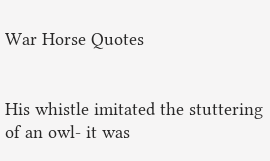War Horse Quotes


His whistle imitated the stuttering of an owl- it was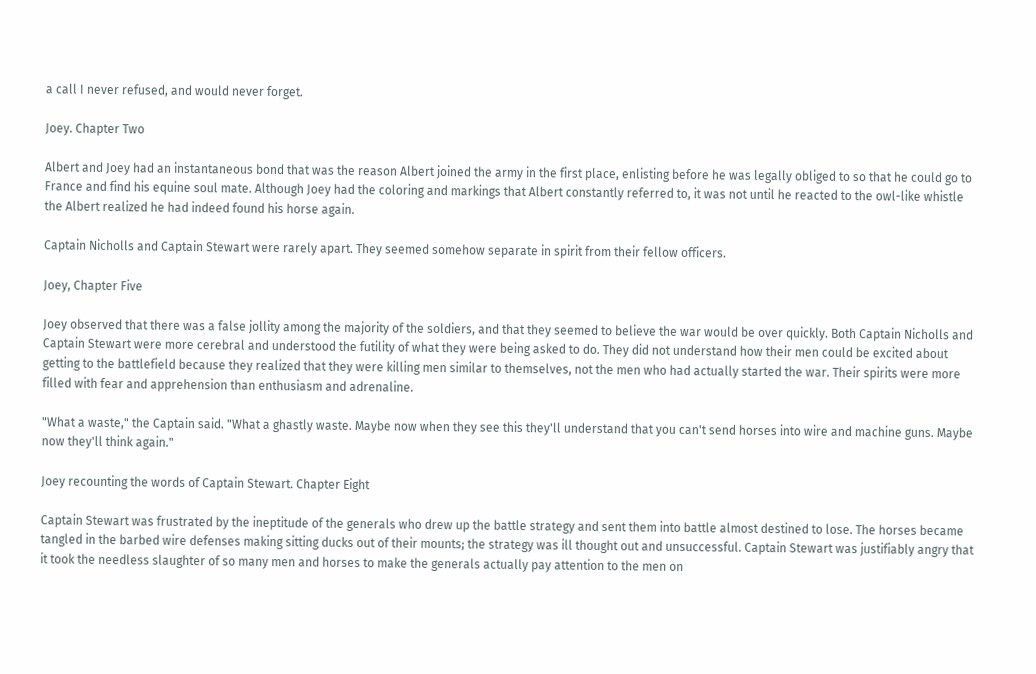a call I never refused, and would never forget.

Joey. Chapter Two

Albert and Joey had an instantaneous bond that was the reason Albert joined the army in the first place, enlisting before he was legally obliged to so that he could go to France and find his equine soul mate. Although Joey had the coloring and markings that Albert constantly referred to, it was not until he reacted to the owl-like whistle the Albert realized he had indeed found his horse again.

Captain Nicholls and Captain Stewart were rarely apart. They seemed somehow separate in spirit from their fellow officers.

Joey, Chapter Five

Joey observed that there was a false jollity among the majority of the soldiers, and that they seemed to believe the war would be over quickly. Both Captain Nicholls and Captain Stewart were more cerebral and understood the futility of what they were being asked to do. They did not understand how their men could be excited about getting to the battlefield because they realized that they were killing men similar to themselves, not the men who had actually started the war. Their spirits were more filled with fear and apprehension than enthusiasm and adrenaline.

"What a waste," the Captain said. "What a ghastly waste. Maybe now when they see this they'll understand that you can't send horses into wire and machine guns. Maybe now they'll think again."

Joey recounting the words of Captain Stewart. Chapter Eight

Captain Stewart was frustrated by the ineptitude of the generals who drew up the battle strategy and sent them into battle almost destined to lose. The horses became tangled in the barbed wire defenses making sitting ducks out of their mounts; the strategy was ill thought out and unsuccessful. Captain Stewart was justifiably angry that it took the needless slaughter of so many men and horses to make the generals actually pay attention to the men on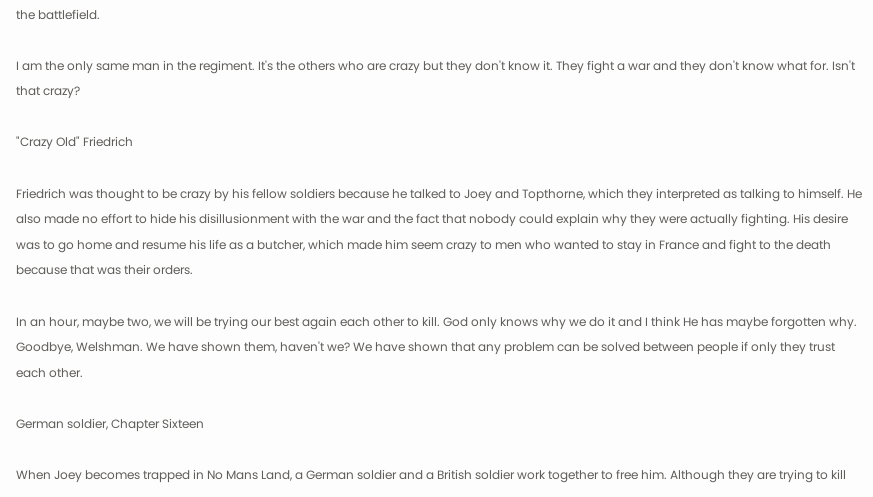the battlefield.

I am the only same man in the regiment. It's the others who are crazy but they don't know it. They fight a war and they don't know what for. Isn't that crazy?

"Crazy Old" Friedrich

Friedrich was thought to be crazy by his fellow soldiers because he talked to Joey and Topthorne, which they interpreted as talking to himself. He also made no effort to hide his disillusionment with the war and the fact that nobody could explain why they were actually fighting. His desire was to go home and resume his life as a butcher, which made him seem crazy to men who wanted to stay in France and fight to the death because that was their orders.

In an hour, maybe two, we will be trying our best again each other to kill. God only knows why we do it and I think He has maybe forgotten why. Goodbye, Welshman. We have shown them, haven't we? We have shown that any problem can be solved between people if only they trust each other.

German soldier, Chapter Sixteen

When Joey becomes trapped in No Mans Land, a German soldier and a British soldier work together to free him. Although they are trying to kill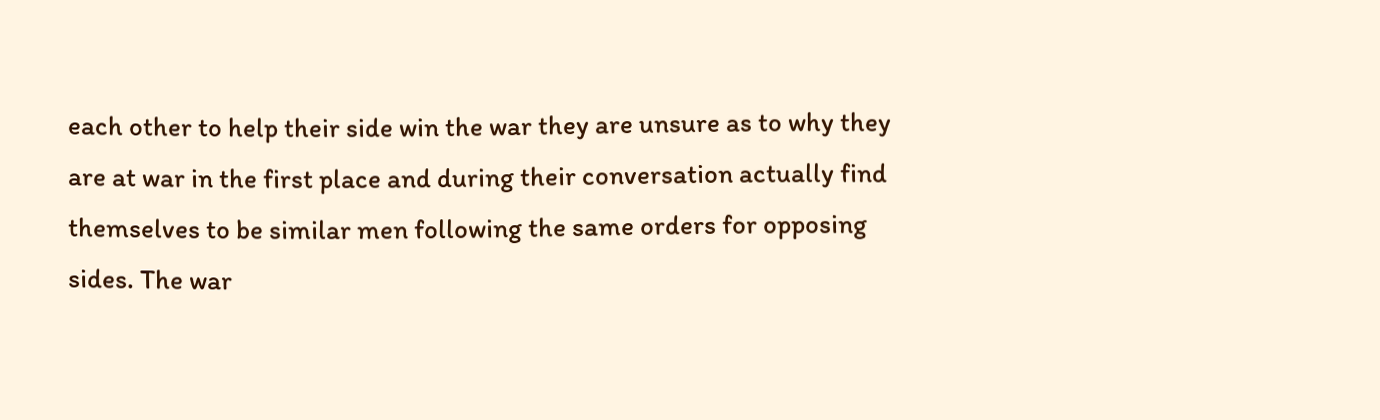each other to help their side win the war they are unsure as to why they are at war in the first place and during their conversation actually find themselves to be similar men following the same orders for opposing sides. The war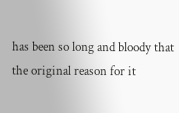has been so long and bloody that the original reason for it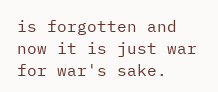is forgotten and now it is just war for war's sake.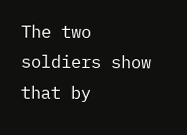The two soldiers show that by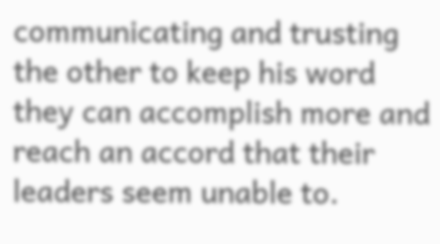communicating and trusting the other to keep his word they can accomplish more and reach an accord that their leaders seem unable to.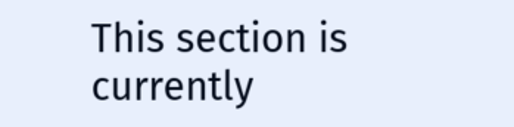This section is currently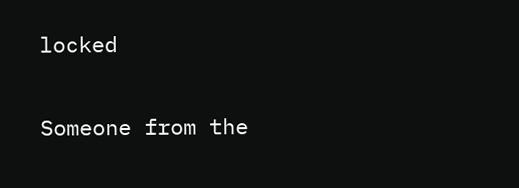locked

Someone from the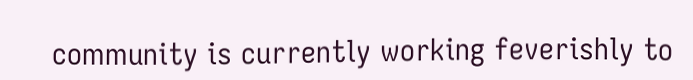community is currently working feverishly to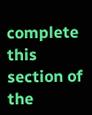complete this section of the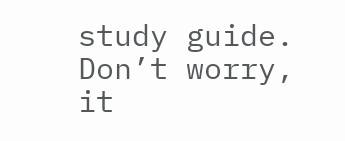study guide. Don’t worry, it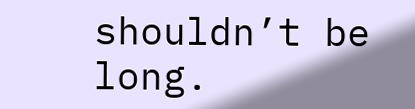shouldn’t be long.